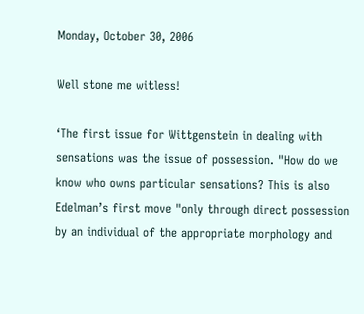Monday, October 30, 2006

Well stone me witless!

‘The first issue for Wittgenstein in dealing with sensations was the issue of possession. "How do we know who owns particular sensations? This is also Edelman’s first move "only through direct possession by an individual of the appropriate morphology and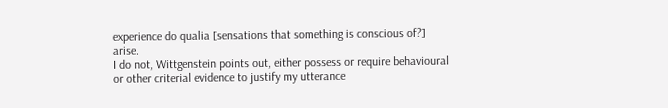experience do qualia [sensations that something is conscious of?] arise.
I do not, Wittgenstein points out, either possess or require behavioural or other criterial evidence to justify my utterance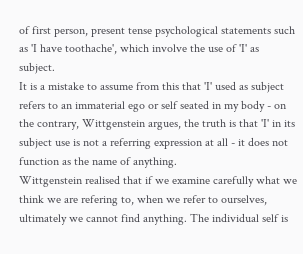of first person, present tense psychological statements such as 'I have toothache', which involve the use of 'I' as subject.
It is a mistake to assume from this that 'I' used as subject refers to an immaterial ego or self seated in my body - on the contrary, Wittgenstein argues, the truth is that 'I' in its subject use is not a referring expression at all - it does not function as the name of anything.
Wittgenstein realised that if we examine carefully what we think we are refering to, when we refer to ourselves, ultimately we cannot find anything. The individual self is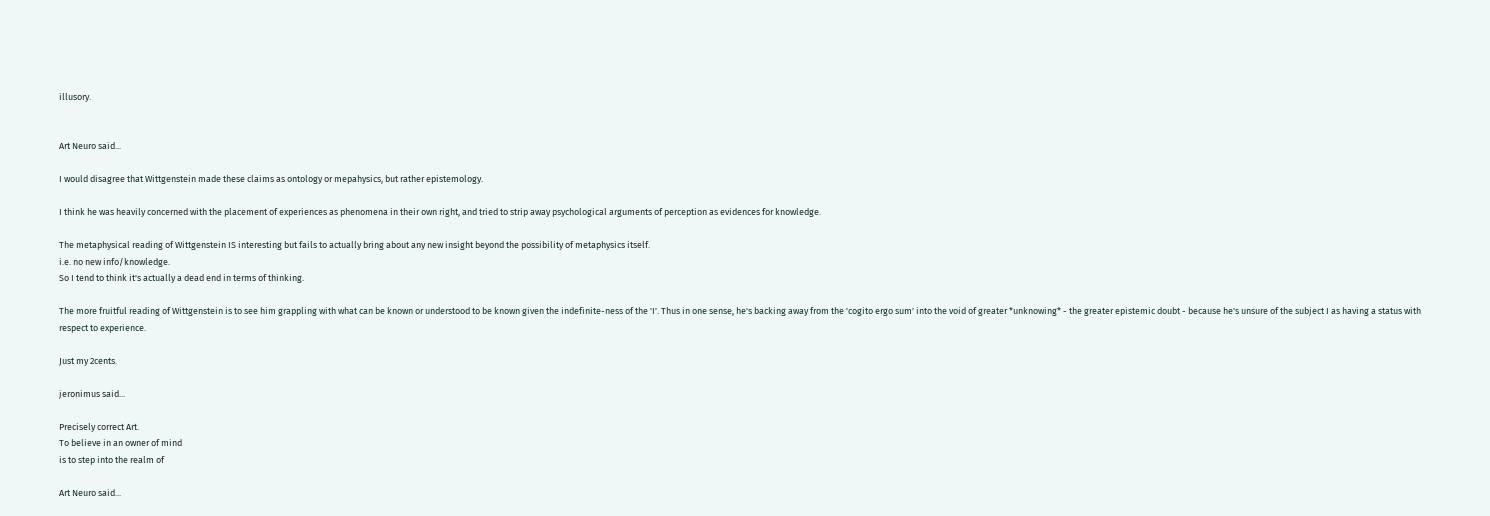illusory.


Art Neuro said...

I would disagree that Wittgenstein made these claims as ontology or mepahysics, but rather epistemology.

I think he was heavily concerned with the placement of experiences as phenomena in their own right, and tried to strip away psychological arguments of perception as evidences for knowledge.

The metaphysical reading of Wittgenstein IS interesting but fails to actually bring about any new insight beyond the possibility of metaphysics itself.
i.e. no new info/knowledge.
So I tend to think it's actually a dead end in terms of thinking.

The more fruitful reading of Wittgenstein is to see him grappling with what can be known or understood to be known given the indefinite-ness of the 'I'. Thus in one sense, he's backing away from the 'cogito ergo sum' into the void of greater *unknowing* - the greater epistemic doubt - because he's unsure of the subject I as having a status with respect to experience.

Just my 2cents.

jeronimus said...

Precisely correct Art.
To believe in an owner of mind
is to step into the realm of

Art Neuro said...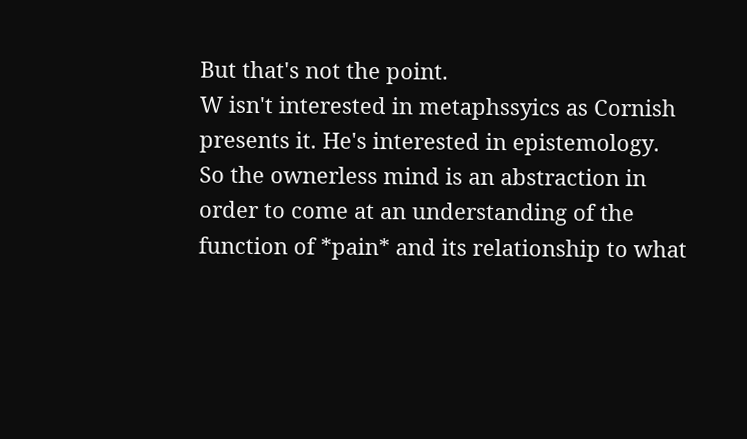But that's not the point.
W isn't interested in metaphssyics as Cornish presents it. He's interested in epistemology.
So the ownerless mind is an abstraction in order to come at an understanding of the function of *pain* and its relationship to what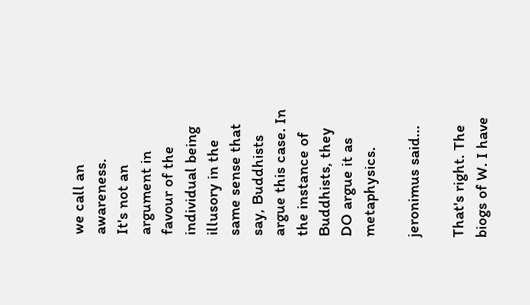we call an awareness.
It's not an argument in favour of the individual being illusory in the same sense that say, Buddhists argue this case. In the instance of Buddhists, they DO argue it as metaphysics.

jeronimus said...

That's right. The biogs of W. I have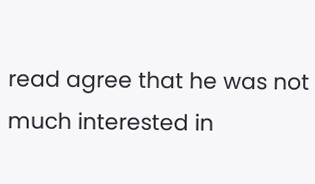read agree that he was not much interested in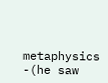metaphysics -(he saw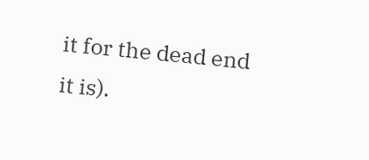it for the dead end it is).